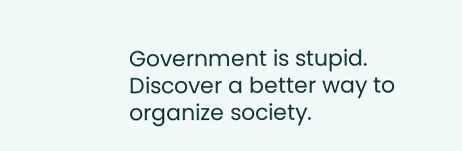Government is stupid. Discover a better way to organize society.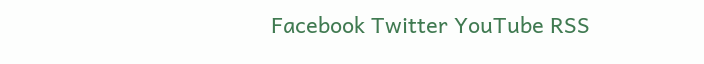Facebook Twitter YouTube RSS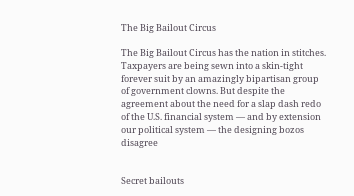The Big Bailout Circus

The Big Bailout Circus has the nation in stitches. Taxpayers are being sewn into a skin-tight forever suit by an amazingly bipartisan group of government clowns. But despite the agreement about the need for a slap dash redo of the U.S. financial system — and by extension our political system — the designing bozos disagree


Secret bailouts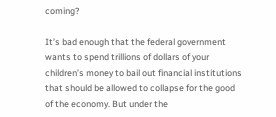coming?

It’s bad enough that the federal government wants to spend trillions of dollars of your children’s money to bail out financial institutions that should be allowed to collapse for the good of the economy. But under the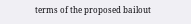terms of the proposed bailout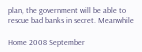plan, the government will be able to rescue bad banks in secret. Meanwhile

Home 2008 September